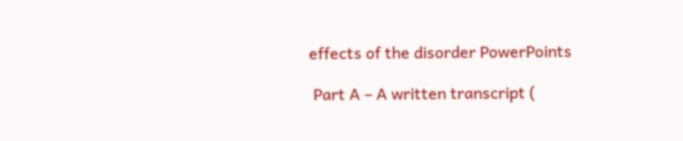effects of the disorder PowerPoints

 Part A – A written transcript (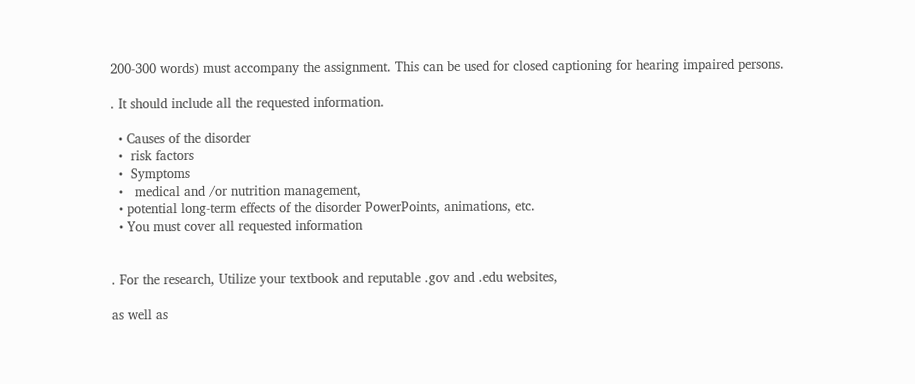200-300 words) must accompany the assignment. This can be used for closed captioning for hearing impaired persons.

. It should include all the requested information.

  • Causes of the disorder
  •  risk factors
  •  Symptoms
  •   medical and /or nutrition management,
  • potential long-term effects of the disorder PowerPoints, animations, etc.
  • You must cover all requested information


. For the research, Utilize your textbook and reputable .gov and .edu websites,

as well as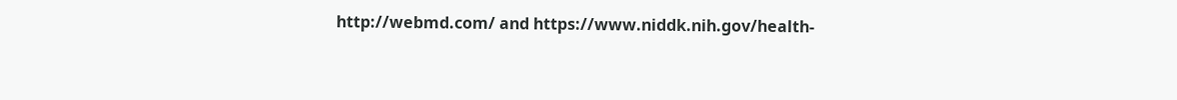http://webmd.com/ and https://www.niddk.nih.gov/health-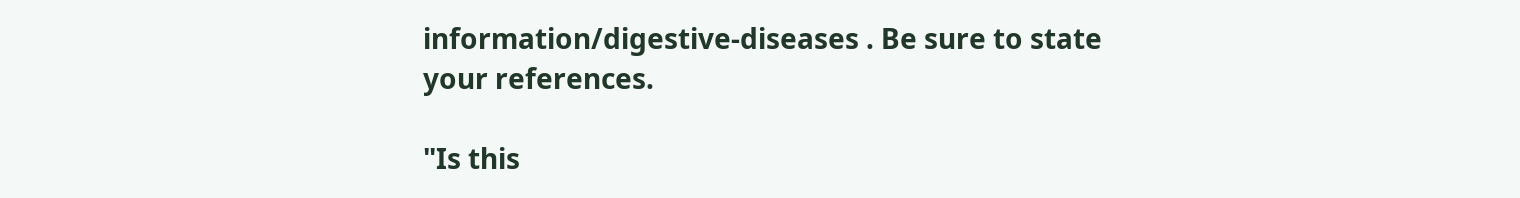information/digestive-diseases . Be sure to state your references.

"Is this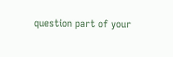question part of your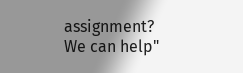assignment? We can help"